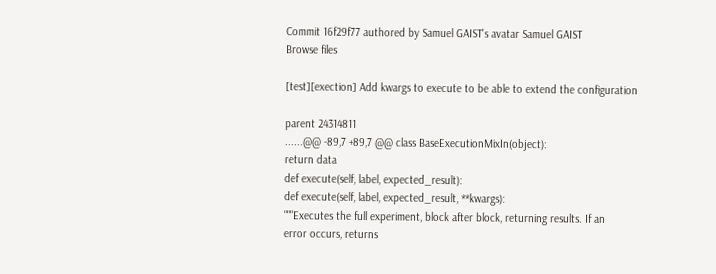Commit 16f29f77 authored by Samuel GAIST's avatar Samuel GAIST
Browse files

[test][exection] Add kwargs to execute to be able to extend the configuration

parent 24314811
......@@ -89,7 +89,7 @@ class BaseExecutionMixIn(object):
return data
def execute(self, label, expected_result):
def execute(self, label, expected_result, **kwargs):
"""Executes the full experiment, block after block, returning results. If an
error occurs, returns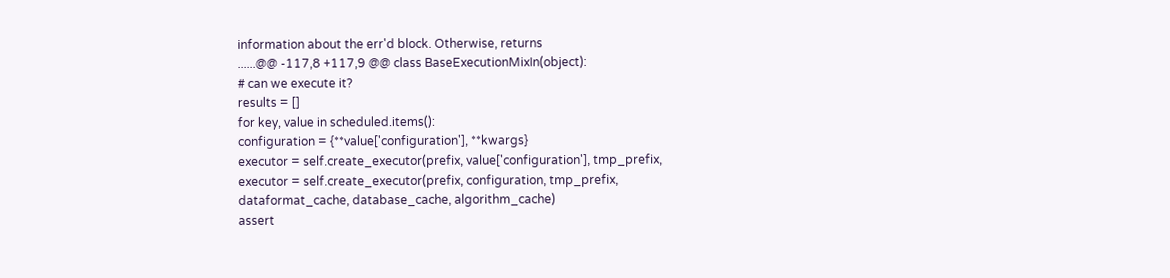information about the err'd block. Otherwise, returns
......@@ -117,8 +117,9 @@ class BaseExecutionMixIn(object):
# can we execute it?
results = []
for key, value in scheduled.items():
configuration = {**value['configuration'], **kwargs}
executor = self.create_executor(prefix, value['configuration'], tmp_prefix,
executor = self.create_executor(prefix, configuration, tmp_prefix,
dataformat_cache, database_cache, algorithm_cache)
assert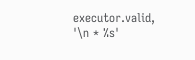executor.valid, '\n * %s'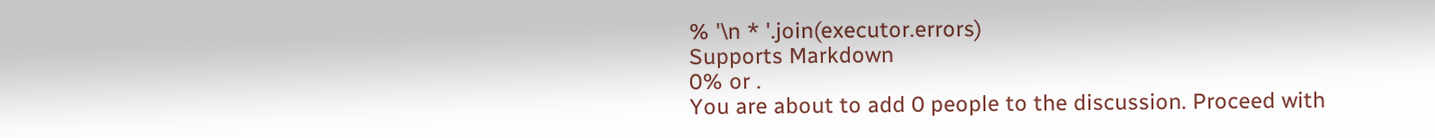% '\n * '.join(executor.errors)
Supports Markdown
0% or .
You are about to add 0 people to the discussion. Proceed with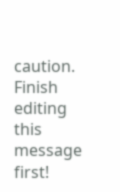caution.
Finish editing this message first!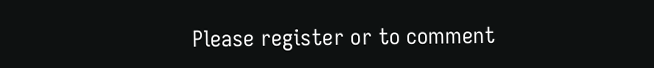Please register or to comment